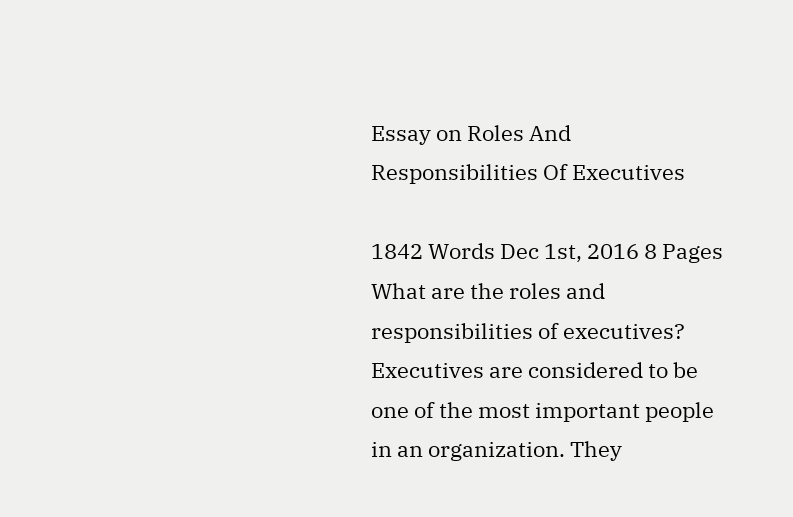Essay on Roles And Responsibilities Of Executives

1842 Words Dec 1st, 2016 8 Pages
What are the roles and responsibilities of executives?
Executives are considered to be one of the most important people in an organization. They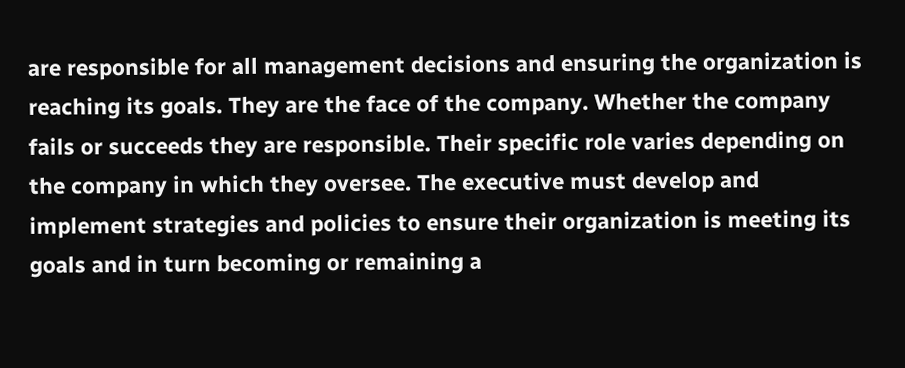are responsible for all management decisions and ensuring the organization is reaching its goals. They are the face of the company. Whether the company fails or succeeds they are responsible. Their specific role varies depending on the company in which they oversee. The executive must develop and implement strategies and policies to ensure their organization is meeting its goals and in turn becoming or remaining a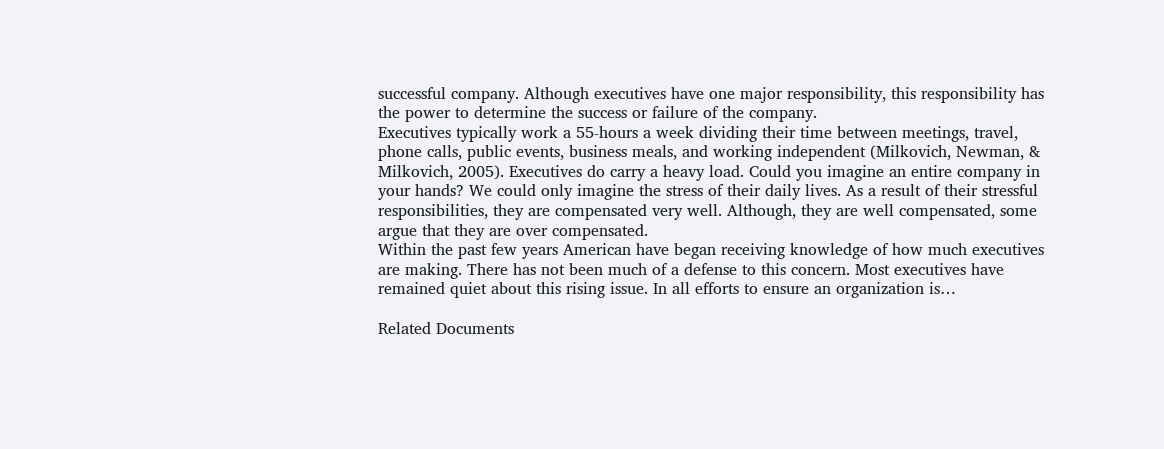successful company. Although executives have one major responsibility, this responsibility has the power to determine the success or failure of the company.
Executives typically work a 55-hours a week dividing their time between meetings, travel, phone calls, public events, business meals, and working independent (Milkovich, Newman, & Milkovich, 2005). Executives do carry a heavy load. Could you imagine an entire company in your hands? We could only imagine the stress of their daily lives. As a result of their stressful responsibilities, they are compensated very well. Although, they are well compensated, some argue that they are over compensated.
Within the past few years American have began receiving knowledge of how much executives are making. There has not been much of a defense to this concern. Most executives have remained quiet about this rising issue. In all efforts to ensure an organization is…

Related Documents